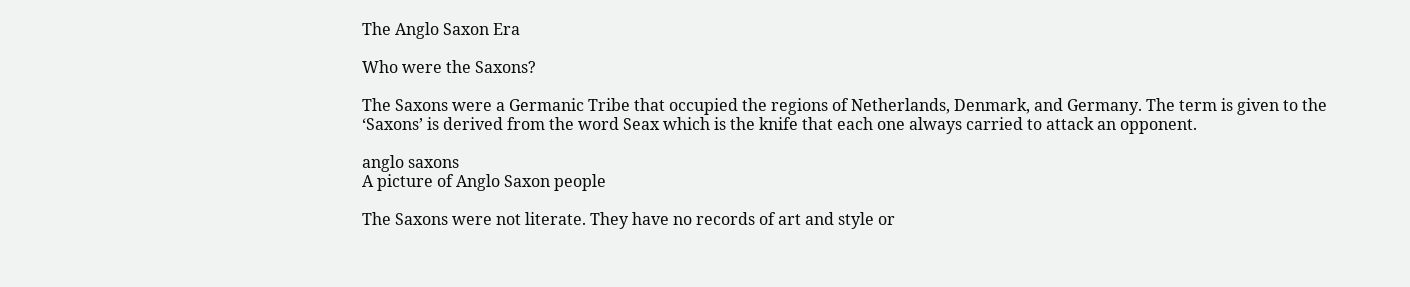The Anglo Saxon Era

Who were the Saxons?

The Saxons were a Germanic Tribe that occupied the regions of Netherlands, Denmark, and Germany. The term is given to the ‘Saxons’ is derived from the word Seax which is the knife that each one always carried to attack an opponent.

anglo saxons
A picture of Anglo Saxon people

The Saxons were not literate. They have no records of art and style or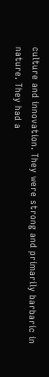culture and innovation. They were strong and primarily barbaric in nature. They had a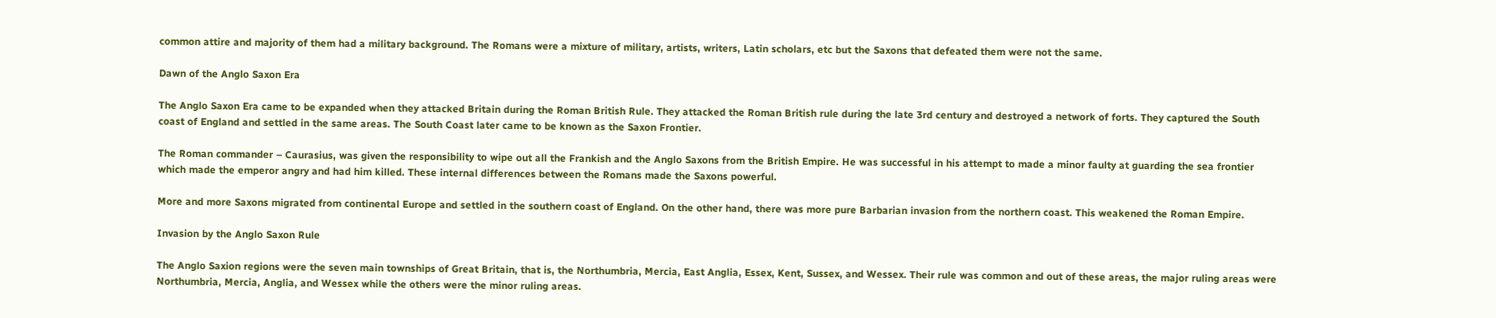common attire and majority of them had a military background. The Romans were a mixture of military, artists, writers, Latin scholars, etc but the Saxons that defeated them were not the same.

Dawn of the Anglo Saxon Era

The Anglo Saxon Era came to be expanded when they attacked Britain during the Roman British Rule. They attacked the Roman British rule during the late 3rd century and destroyed a network of forts. They captured the South coast of England and settled in the same areas. The South Coast later came to be known as the Saxon Frontier.

The Roman commander – Caurasius, was given the responsibility to wipe out all the Frankish and the Anglo Saxons from the British Empire. He was successful in his attempt to made a minor faulty at guarding the sea frontier which made the emperor angry and had him killed. These internal differences between the Romans made the Saxons powerful.

More and more Saxons migrated from continental Europe and settled in the southern coast of England. On the other hand, there was more pure Barbarian invasion from the northern coast. This weakened the Roman Empire.

Invasion by the Anglo Saxon Rule

The Anglo Saxion regions were the seven main townships of Great Britain, that is, the Northumbria, Mercia, East Anglia, Essex, Kent, Sussex, and Wessex. Their rule was common and out of these areas, the major ruling areas were Northumbria, Mercia, Anglia, and Wessex while the others were the minor ruling areas.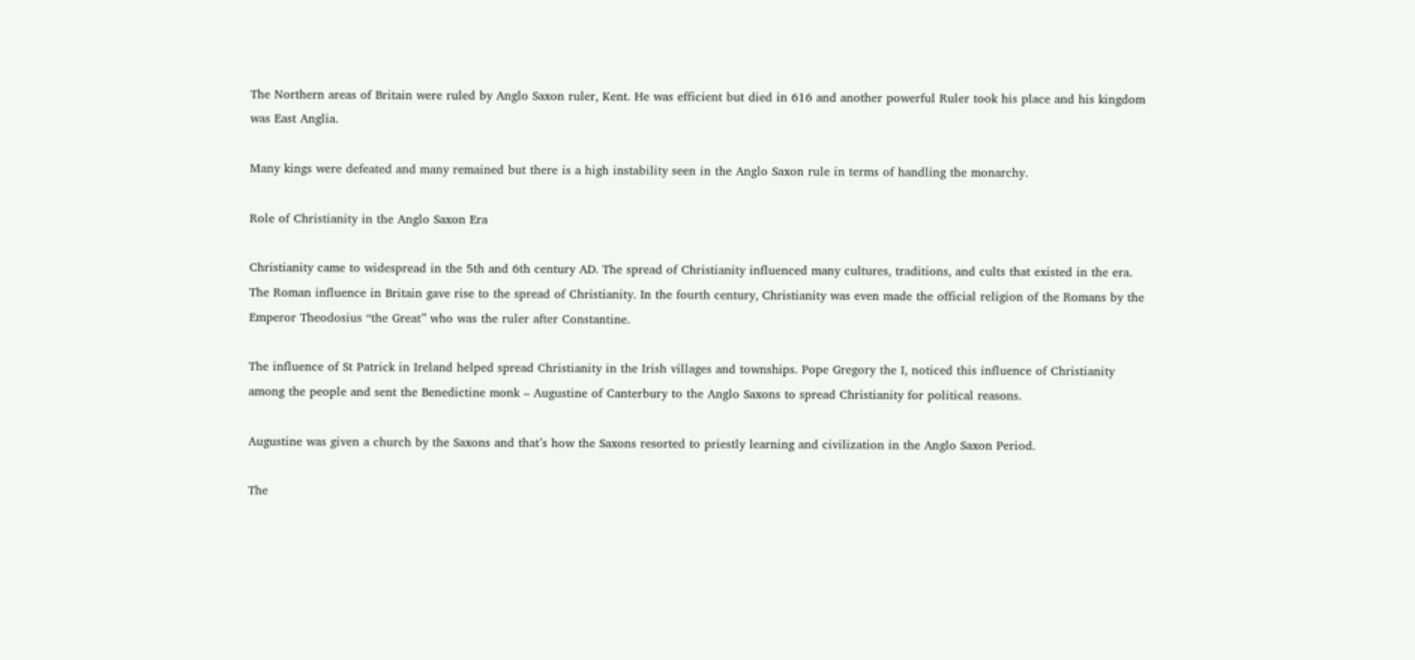The Northern areas of Britain were ruled by Anglo Saxon ruler, Kent. He was efficient but died in 616 and another powerful Ruler took his place and his kingdom was East Anglia.

Many kings were defeated and many remained but there is a high instability seen in the Anglo Saxon rule in terms of handling the monarchy.

Role of Christianity in the Anglo Saxon Era

Christianity came to widespread in the 5th and 6th century AD. The spread of Christianity influenced many cultures, traditions, and cults that existed in the era. The Roman influence in Britain gave rise to the spread of Christianity. In the fourth century, Christianity was even made the official religion of the Romans by the Emperor Theodosius “the Great” who was the ruler after Constantine.

The influence of St Patrick in Ireland helped spread Christianity in the Irish villages and townships. Pope Gregory the I, noticed this influence of Christianity among the people and sent the Benedictine monk – Augustine of Canterbury to the Anglo Saxons to spread Christianity for political reasons.

Augustine was given a church by the Saxons and that’s how the Saxons resorted to priestly learning and civilization in the Anglo Saxon Period.

The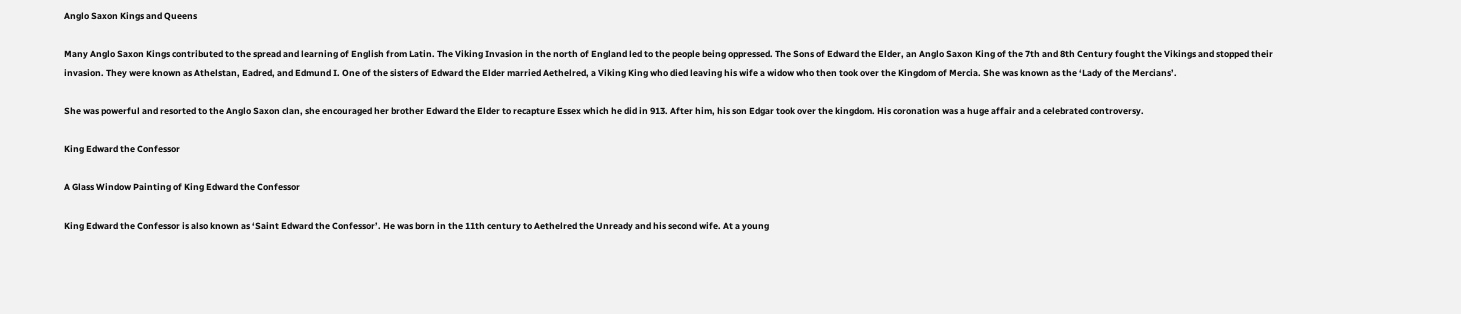Anglo Saxon Kings and Queens

Many Anglo Saxon Kings contributed to the spread and learning of English from Latin. The Viking Invasion in the north of England led to the people being oppressed. The Sons of Edward the Elder, an Anglo Saxon King of the 7th and 8th Century fought the Vikings and stopped their invasion. They were known as Athelstan, Eadred, and Edmund I. One of the sisters of Edward the Elder married Aethelred, a Viking King who died leaving his wife a widow who then took over the Kingdom of Mercia. She was known as the ‘Lady of the Mercians’.

She was powerful and resorted to the Anglo Saxon clan, she encouraged her brother Edward the Elder to recapture Essex which he did in 913. After him, his son Edgar took over the kingdom. His coronation was a huge affair and a celebrated controversy.

King Edward the Confessor

A Glass Window Painting of King Edward the Confessor

King Edward the Confessor is also known as ‘Saint Edward the Confessor’. He was born in the 11th century to Aethelred the Unready and his second wife. At a young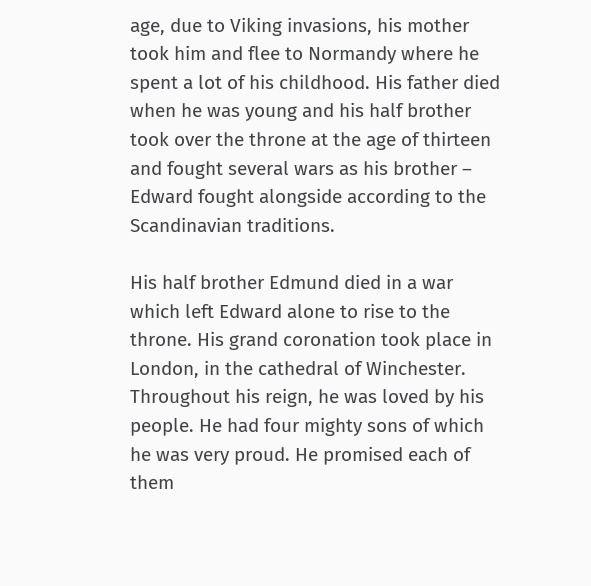age, due to Viking invasions, his mother took him and flee to Normandy where he spent a lot of his childhood. His father died when he was young and his half brother took over the throne at the age of thirteen and fought several wars as his brother – Edward fought alongside according to the Scandinavian traditions.

His half brother Edmund died in a war which left Edward alone to rise to the throne. His grand coronation took place in London, in the cathedral of Winchester. Throughout his reign, he was loved by his people. He had four mighty sons of which he was very proud. He promised each of them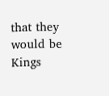that they would be Kings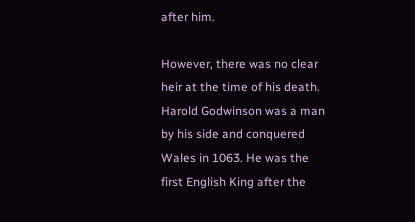after him.

However, there was no clear heir at the time of his death. Harold Godwinson was a man by his side and conquered Wales in 1063. He was the first English King after the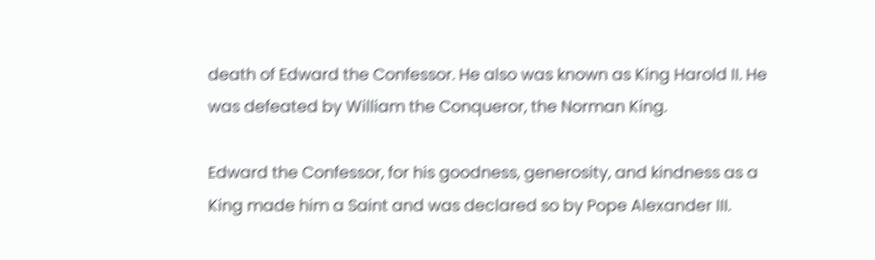death of Edward the Confessor. He also was known as King Harold II. He was defeated by William the Conqueror, the Norman King.

Edward the Confessor, for his goodness, generosity, and kindness as a King made him a Saint and was declared so by Pope Alexander III.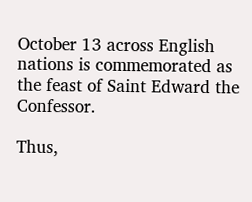October 13 across English nations is commemorated as the feast of Saint Edward the Confessor.

Thus,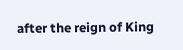after the reign of King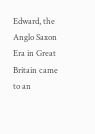Edward, the Anglo Saxon Era in Great Britain came to an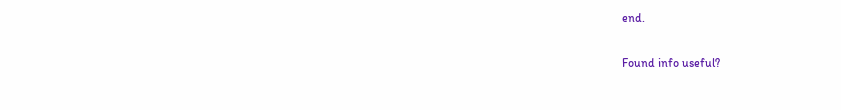end.

Found info useful?